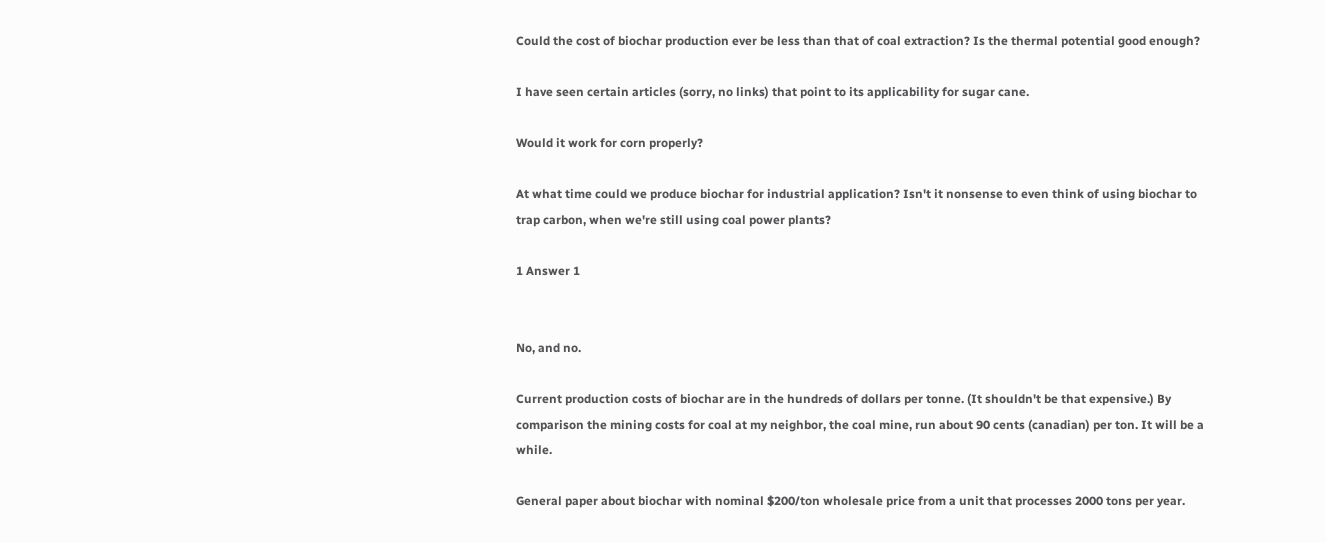Could the cost of biochar production ever be less than that of coal extraction? Is the thermal potential good enough?

I have seen certain articles (sorry, no links) that point to its applicability for sugar cane.

Would it work for corn properly?

At what time could we produce biochar for industrial application? Isn't it nonsense to even think of using biochar to trap carbon, when we're still using coal power plants?

1 Answer 1


No, and no.

Current production costs of biochar are in the hundreds of dollars per tonne. (It shouldn't be that expensive.) By comparison the mining costs for coal at my neighbor, the coal mine, run about 90 cents (canadian) per ton. It will be a while.

General paper about biochar with nominal $200/ton wholesale price from a unit that processes 2000 tons per year.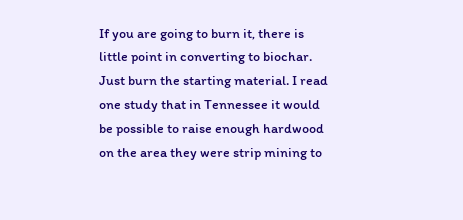If you are going to burn it, there is little point in converting to biochar. Just burn the starting material. I read one study that in Tennessee it would be possible to raise enough hardwood on the area they were strip mining to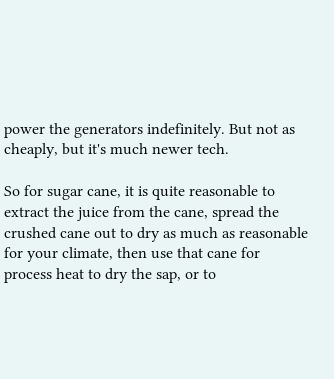power the generators indefinitely. But not as cheaply, but it's much newer tech.

So for sugar cane, it is quite reasonable to extract the juice from the cane, spread the crushed cane out to dry as much as reasonable for your climate, then use that cane for process heat to dry the sap, or to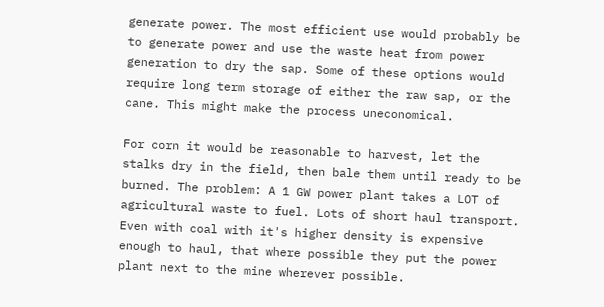generate power. The most efficient use would probably be to generate power and use the waste heat from power generation to dry the sap. Some of these options would require long term storage of either the raw sap, or the cane. This might make the process uneconomical.

For corn it would be reasonable to harvest, let the stalks dry in the field, then bale them until ready to be burned. The problem: A 1 GW power plant takes a LOT of agricultural waste to fuel. Lots of short haul transport. Even with coal with it's higher density is expensive enough to haul, that where possible they put the power plant next to the mine wherever possible.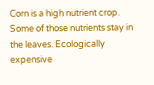Corn is a high nutrient crop. Some of those nutrients stay in the leaves. Ecologically expensive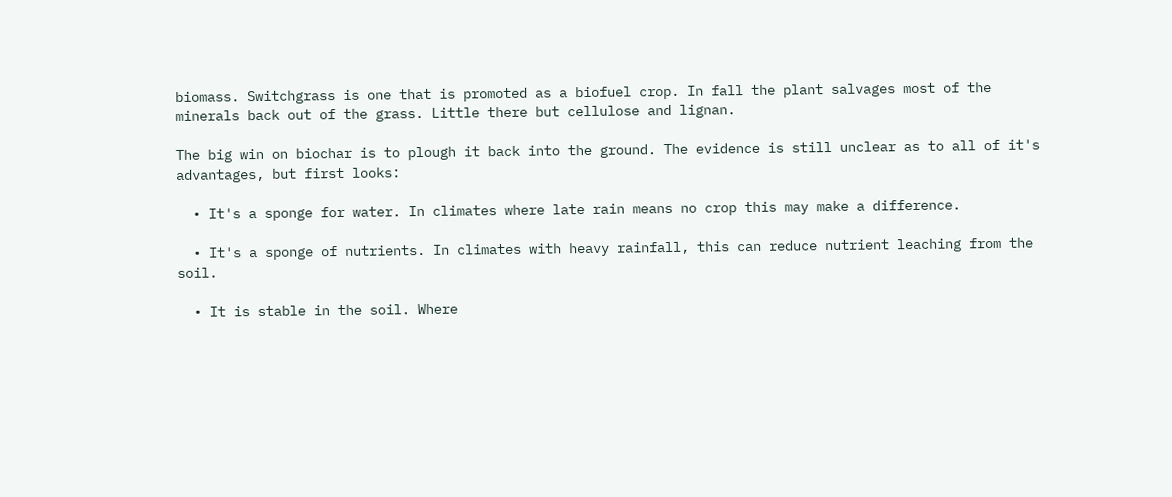biomass. Switchgrass is one that is promoted as a biofuel crop. In fall the plant salvages most of the minerals back out of the grass. Little there but cellulose and lignan.

The big win on biochar is to plough it back into the ground. The evidence is still unclear as to all of it's advantages, but first looks:

  • It's a sponge for water. In climates where late rain means no crop this may make a difference.

  • It's a sponge of nutrients. In climates with heavy rainfall, this can reduce nutrient leaching from the soil.

  • It is stable in the soil. Where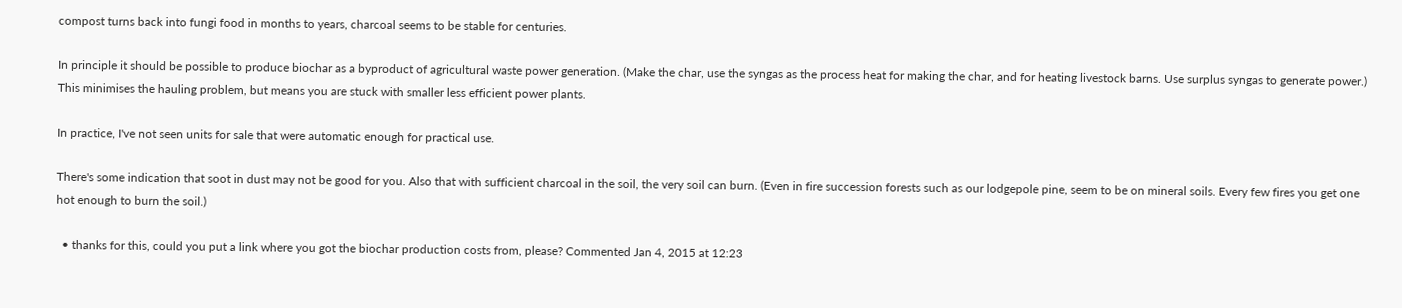compost turns back into fungi food in months to years, charcoal seems to be stable for centuries.

In principle it should be possible to produce biochar as a byproduct of agricultural waste power generation. (Make the char, use the syngas as the process heat for making the char, and for heating livestock barns. Use surplus syngas to generate power.) This minimises the hauling problem, but means you are stuck with smaller less efficient power plants.

In practice, I've not seen units for sale that were automatic enough for practical use.

There's some indication that soot in dust may not be good for you. Also that with sufficient charcoal in the soil, the very soil can burn. (Even in fire succession forests such as our lodgepole pine, seem to be on mineral soils. Every few fires you get one hot enough to burn the soil.)

  • thanks for this, could you put a link where you got the biochar production costs from, please? Commented Jan 4, 2015 at 12:23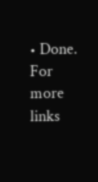• Done. For more links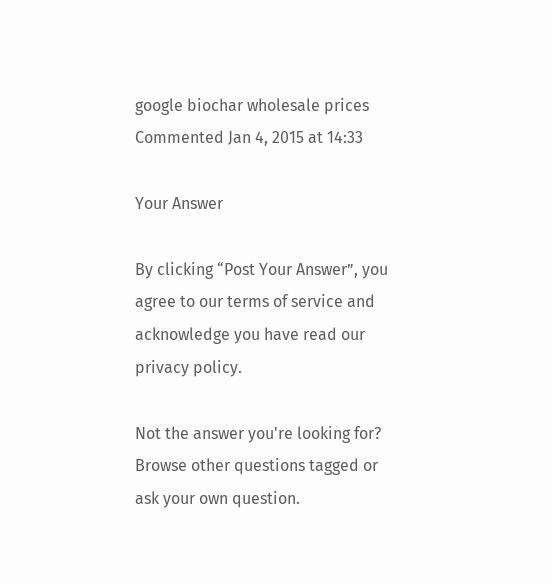google biochar wholesale prices Commented Jan 4, 2015 at 14:33

Your Answer

By clicking “Post Your Answer”, you agree to our terms of service and acknowledge you have read our privacy policy.

Not the answer you're looking for? Browse other questions tagged or ask your own question.